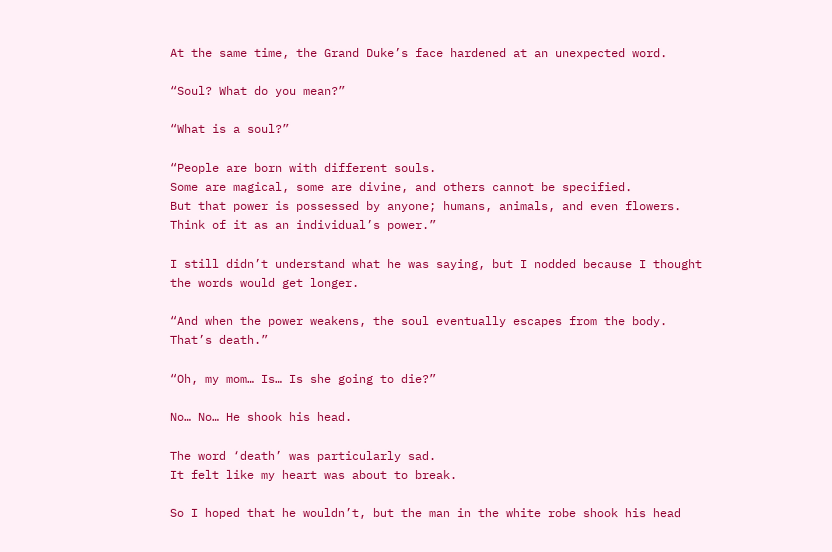At the same time, the Grand Duke’s face hardened at an unexpected word.

“Soul? What do you mean?”

“What is a soul?”

“People are born with different souls.
Some are magical, some are divine, and others cannot be specified.
But that power is possessed by anyone; humans, animals, and even flowers.
Think of it as an individual’s power.”

I still didn’t understand what he was saying, but I nodded because I thought the words would get longer.

“And when the power weakens, the soul eventually escapes from the body.
That’s death.”

“Oh, my mom… Is… Is she going to die?”

No… No… He shook his head.

The word ‘death’ was particularly sad.
It felt like my heart was about to break.

So I hoped that he wouldn’t, but the man in the white robe shook his head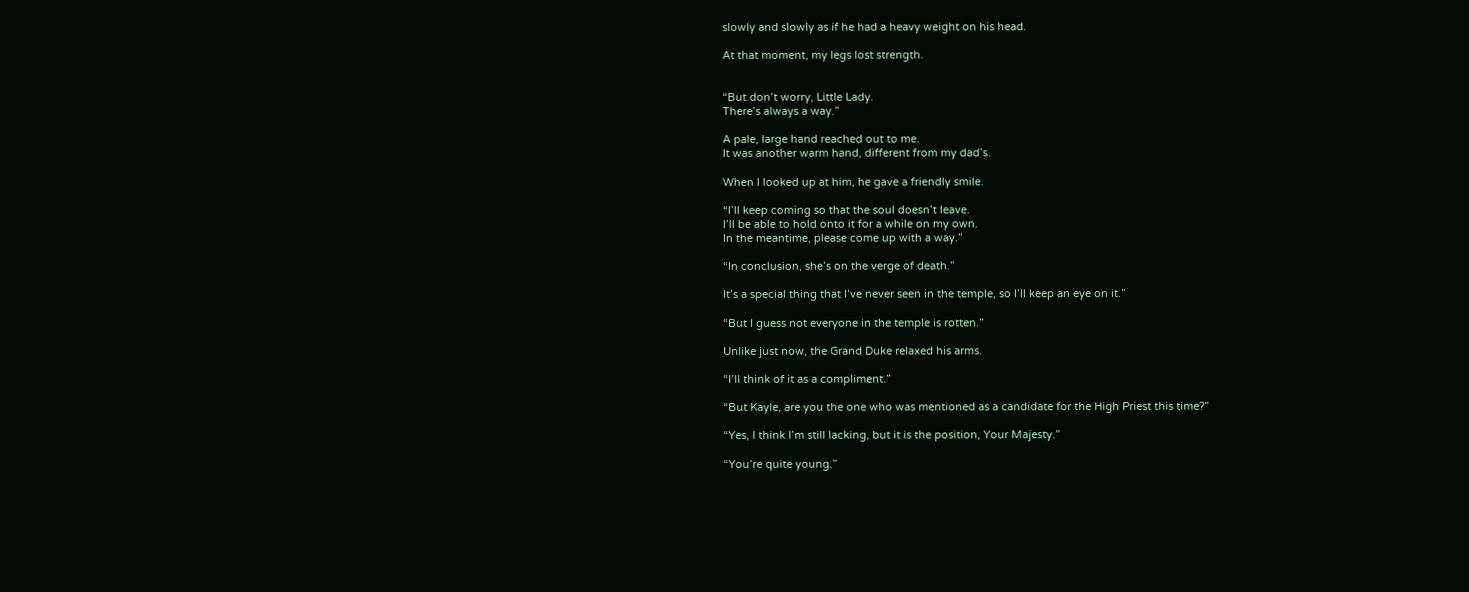slowly and slowly as if he had a heavy weight on his head.

At that moment, my legs lost strength.


“But don’t worry, Little Lady.
There’s always a way.”

A pale, large hand reached out to me.
It was another warm hand, different from my dad’s.

When I looked up at him, he gave a friendly smile.

“I’ll keep coming so that the soul doesn’t leave.
I’ll be able to hold onto it for a while on my own.
In the meantime, please come up with a way.”

“In conclusion, she’s on the verge of death.”

It’s a special thing that I’ve never seen in the temple, so I’ll keep an eye on it.”

“But I guess not everyone in the temple is rotten.”

Unlike just now, the Grand Duke relaxed his arms.

“I’ll think of it as a compliment.”

“But Kayle, are you the one who was mentioned as a candidate for the High Priest this time?”

“Yes, I think I’m still lacking, but it is the position, Your Majesty.”

“You’re quite young.”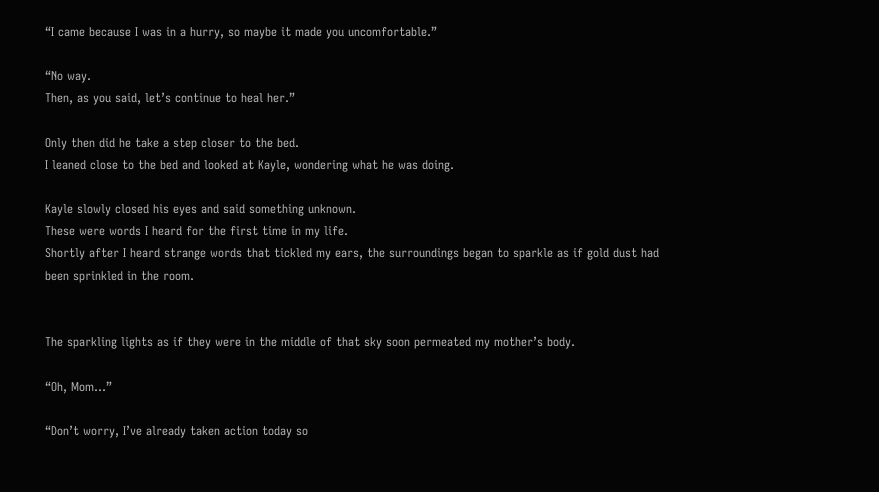“I came because I was in a hurry, so maybe it made you uncomfortable.”

“No way.
Then, as you said, let’s continue to heal her.”

Only then did he take a step closer to the bed.
I leaned close to the bed and looked at Kayle, wondering what he was doing.

Kayle slowly closed his eyes and said something unknown.
These were words I heard for the first time in my life.
Shortly after I heard strange words that tickled my ears, the surroundings began to sparkle as if gold dust had been sprinkled in the room.


The sparkling lights as if they were in the middle of that sky soon permeated my mother’s body.

“Oh, Mom…”

“Don’t worry, I’ve already taken action today so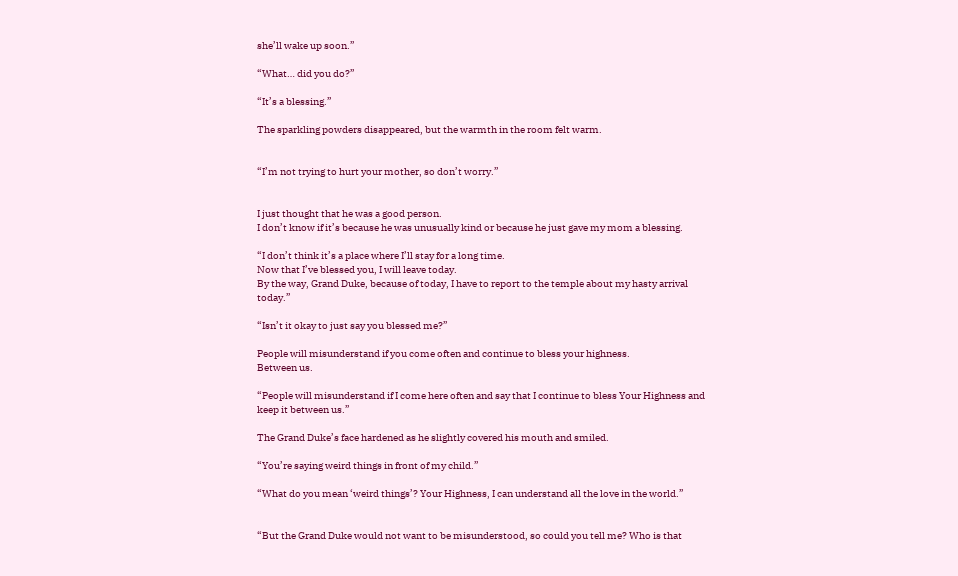she’ll wake up soon.”

“What… did you do?”

“It’s a blessing.”

The sparkling powders disappeared, but the warmth in the room felt warm.


“I’m not trying to hurt your mother, so don’t worry.”


I just thought that he was a good person.
I don’t know if it’s because he was unusually kind or because he just gave my mom a blessing.

“I don’t think it’s a place where I’ll stay for a long time.
Now that I’ve blessed you, I will leave today.
By the way, Grand Duke, because of today, I have to report to the temple about my hasty arrival today.”

“Isn’t it okay to just say you blessed me?”

People will misunderstand if you come often and continue to bless your highness.
Between us.

“People will misunderstand if I come here often and say that I continue to bless Your Highness and keep it between us.”

The Grand Duke’s face hardened as he slightly covered his mouth and smiled.

“You’re saying weird things in front of my child.”

“What do you mean ‘weird things’? Your Highness, I can understand all the love in the world.”


“But the Grand Duke would not want to be misunderstood, so could you tell me? Who is that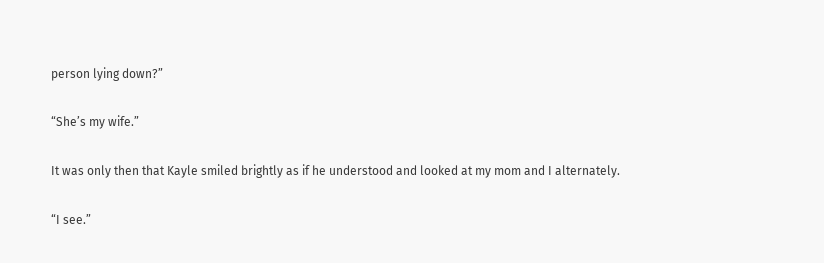person lying down?”

“She’s my wife.”

It was only then that Kayle smiled brightly as if he understood and looked at my mom and I alternately.

“I see.”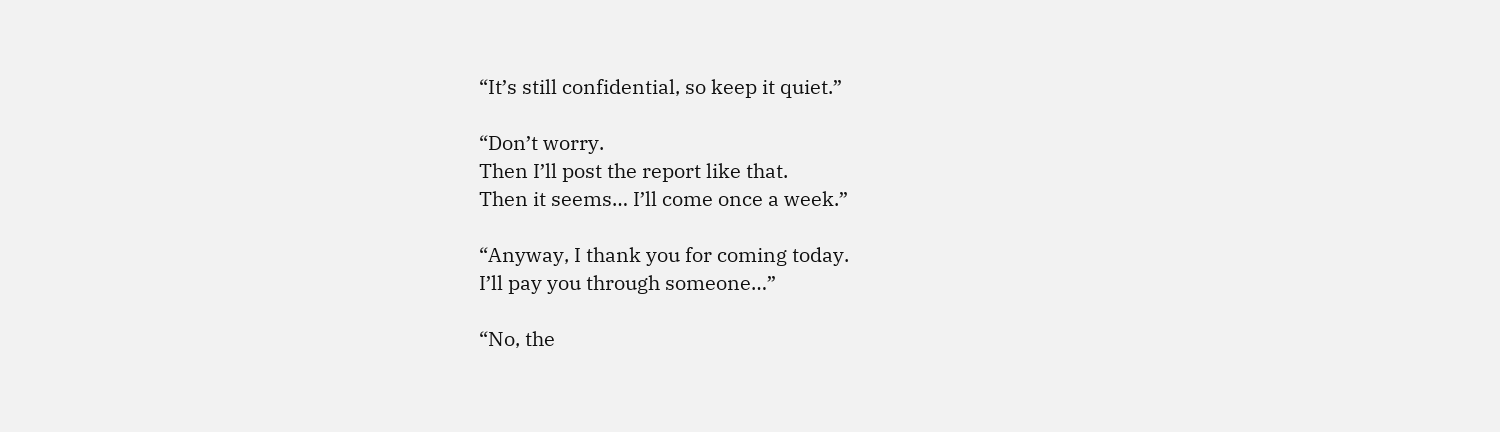“It’s still confidential, so keep it quiet.”

“Don’t worry.
Then I’ll post the report like that.
Then it seems… I’ll come once a week.”

“Anyway, I thank you for coming today.
I’ll pay you through someone…”

“No, the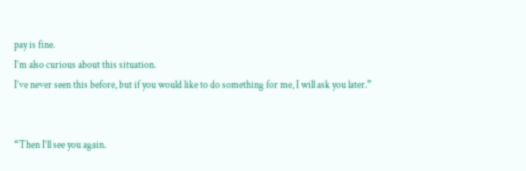pay is fine.
I’m also curious about this situation.
I’ve never seen this before, but if you would like to do something for me, I will ask you later.”


“Then I’ll see you again.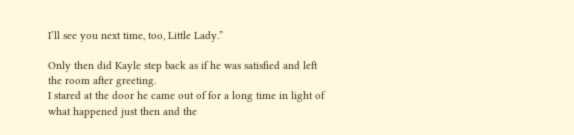I’ll see you next time, too, Little Lady.”

Only then did Kayle step back as if he was satisfied and left the room after greeting.
I stared at the door he came out of for a long time in light of what happened just then and the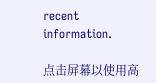recent information.

点击屏幕以使用高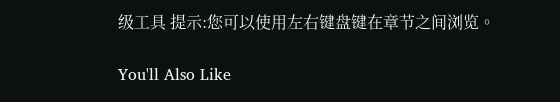级工具 提示:您可以使用左右键盘键在章节之间浏览。

You'll Also Like